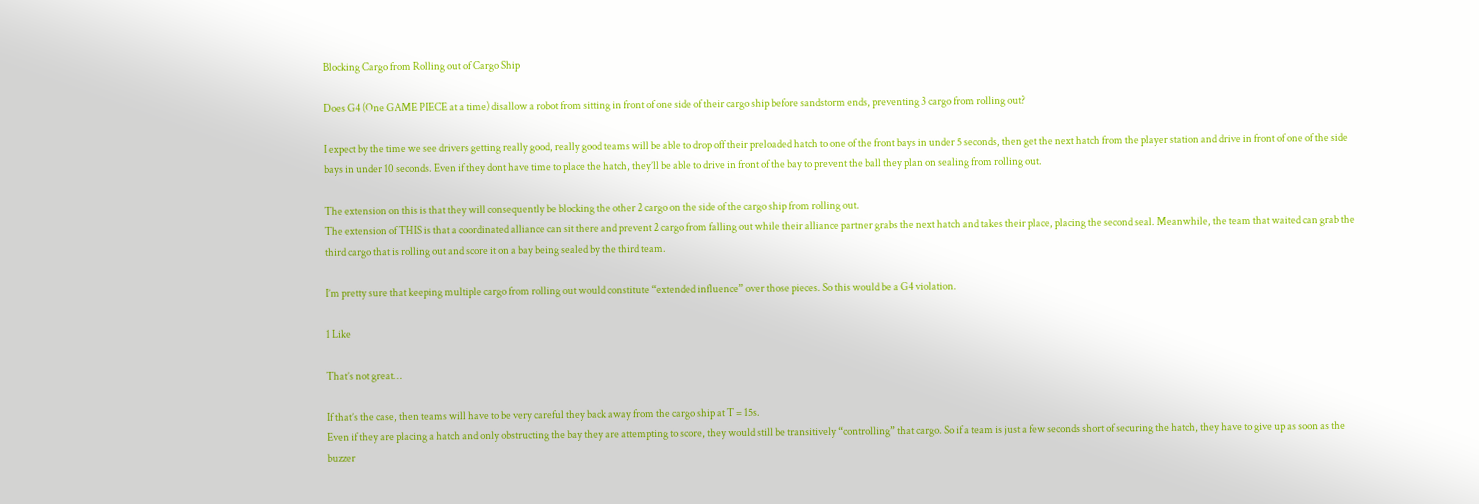Blocking Cargo from Rolling out of Cargo Ship

Does G4 (One GAME PIECE at a time) disallow a robot from sitting in front of one side of their cargo ship before sandstorm ends, preventing 3 cargo from rolling out?

I expect by the time we see drivers getting really good, really good teams will be able to drop off their preloaded hatch to one of the front bays in under 5 seconds, then get the next hatch from the player station and drive in front of one of the side bays in under 10 seconds. Even if they dont have time to place the hatch, they’ll be able to drive in front of the bay to prevent the ball they plan on sealing from rolling out.

The extension on this is that they will consequently be blocking the other 2 cargo on the side of the cargo ship from rolling out.
The extension of THIS is that a coordinated alliance can sit there and prevent 2 cargo from falling out while their alliance partner grabs the next hatch and takes their place, placing the second seal. Meanwhile, the team that waited can grab the third cargo that is rolling out and score it on a bay being sealed by the third team.

I’m pretty sure that keeping multiple cargo from rolling out would constitute “extended influence” over those pieces. So this would be a G4 violation.

1 Like

That’s not great…

If that’s the case, then teams will have to be very careful they back away from the cargo ship at T = 15s.
Even if they are placing a hatch and only obstructing the bay they are attempting to score, they would still be transitively “controlling” that cargo. So if a team is just a few seconds short of securing the hatch, they have to give up as soon as the buzzer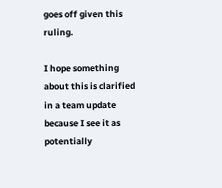goes off given this ruling.

I hope something about this is clarified in a team update because I see it as potentially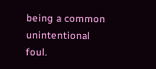being a common unintentional foul.